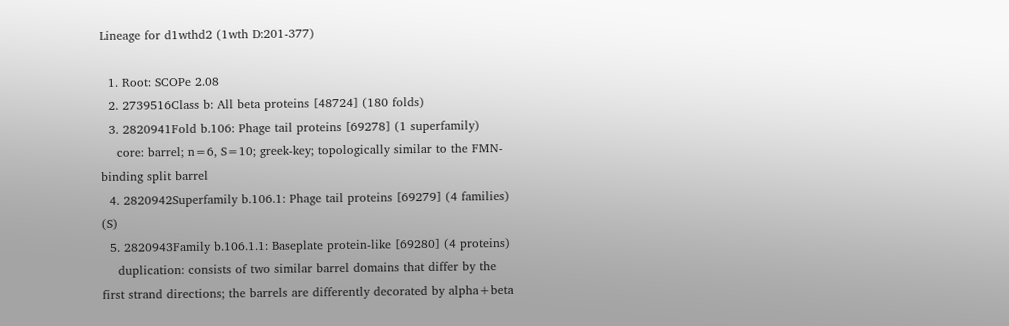Lineage for d1wthd2 (1wth D:201-377)

  1. Root: SCOPe 2.08
  2. 2739516Class b: All beta proteins [48724] (180 folds)
  3. 2820941Fold b.106: Phage tail proteins [69278] (1 superfamily)
    core: barrel; n=6, S=10; greek-key; topologically similar to the FMN-binding split barrel
  4. 2820942Superfamily b.106.1: Phage tail proteins [69279] (4 families) (S)
  5. 2820943Family b.106.1.1: Baseplate protein-like [69280] (4 proteins)
    duplication: consists of two similar barrel domains that differ by the first strand directions; the barrels are differently decorated by alpha+beta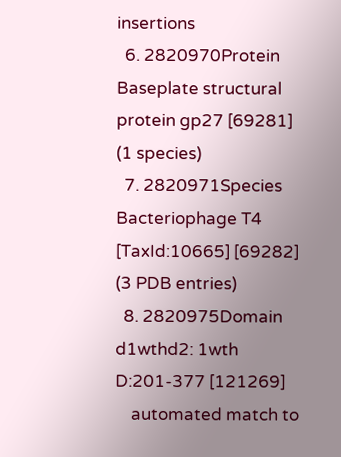insertions
  6. 2820970Protein Baseplate structural protein gp27 [69281] (1 species)
  7. 2820971Species Bacteriophage T4 [TaxId:10665] [69282] (3 PDB entries)
  8. 2820975Domain d1wthd2: 1wth D:201-377 [121269]
    automated match to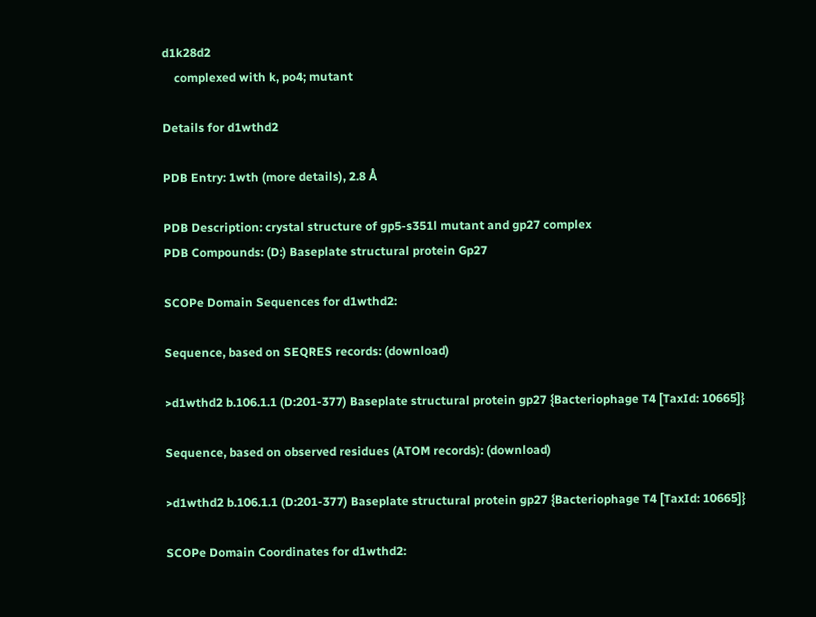d1k28d2
    complexed with k, po4; mutant

Details for d1wthd2

PDB Entry: 1wth (more details), 2.8 Å

PDB Description: crystal structure of gp5-s351l mutant and gp27 complex
PDB Compounds: (D:) Baseplate structural protein Gp27

SCOPe Domain Sequences for d1wthd2:

Sequence, based on SEQRES records: (download)

>d1wthd2 b.106.1.1 (D:201-377) Baseplate structural protein gp27 {Bacteriophage T4 [TaxId: 10665]}

Sequence, based on observed residues (ATOM records): (download)

>d1wthd2 b.106.1.1 (D:201-377) Baseplate structural protein gp27 {Bacteriophage T4 [TaxId: 10665]}

SCOPe Domain Coordinates for d1wthd2: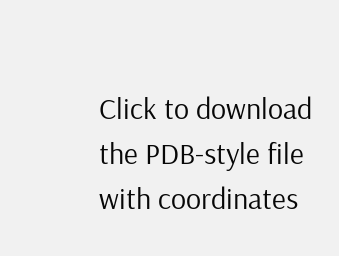Click to download the PDB-style file with coordinates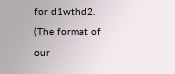for d1wthd2.
(The format of our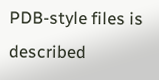PDB-style files is described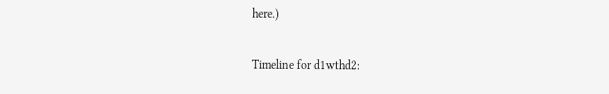here.)

Timeline for d1wthd2: